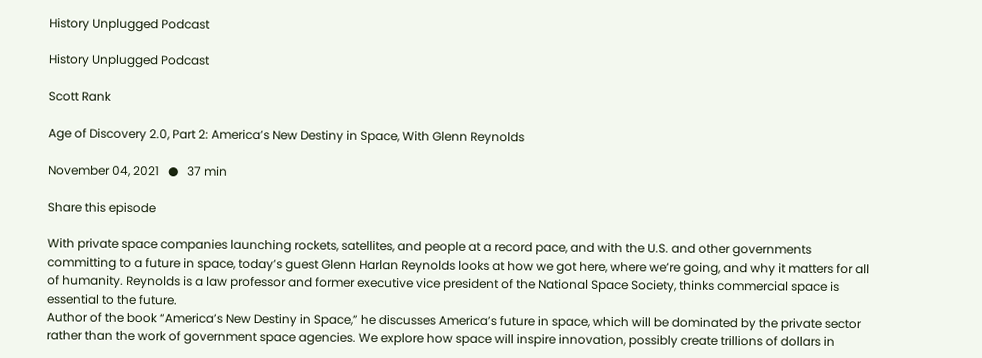History Unplugged Podcast

History Unplugged Podcast

Scott Rank

Age of Discovery 2.0, Part 2: America’s New Destiny in Space, With Glenn Reynolds

November 04, 2021   ●   37 min

Share this episode

With private space companies launching rockets, satellites, and people at a record pace, and with the U.S. and other governments committing to a future in space, today’s guest Glenn Harlan Reynolds looks at how we got here, where we’re going, and why it matters for all of humanity. Reynolds is a law professor and former executive vice president of the National Space Society, thinks commercial space is essential to the future.
Author of the book “America’s New Destiny in Space,” he discusses America’s future in space, which will be dominated by the private sector rather than the work of government space agencies. We explore how space will inspire innovation, possibly create trillions of dollars in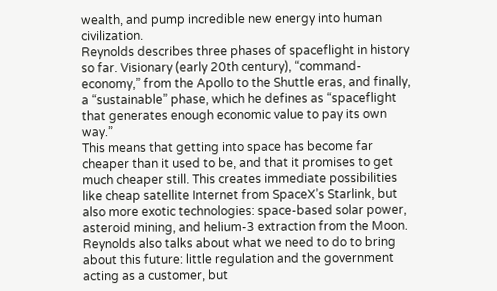wealth, and pump incredible new energy into human civilization.
Reynolds describes three phases of spaceflight in history so far. Visionary (early 20th century), “command-economy,” from the Apollo to the Shuttle eras, and finally, a “sustainable” phase, which he defines as “spaceflight that generates enough economic value to pay its own way.”
This means that getting into space has become far cheaper than it used to be, and that it promises to get much cheaper still. This creates immediate possibilities like cheap satellite Internet from SpaceX’s Starlink, but also more exotic technologies: space-based solar power, asteroid mining, and helium-3 extraction from the Moon. Reynolds also talks about what we need to do to bring about this future: little regulation and the government acting as a customer, but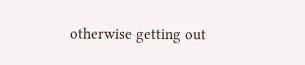otherwise getting out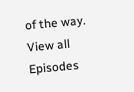of the way.
View all Episodes